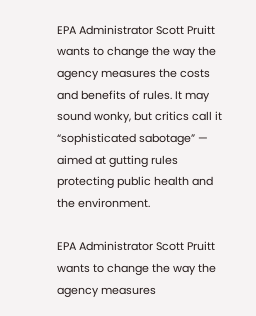EPA Administrator Scott Pruitt wants to change the way the agency measures the costs and benefits of rules. It may sound wonky, but critics call it “sophisticated sabotage” — aimed at gutting rules protecting public health and the environment.

EPA Administrator Scott Pruitt wants to change the way the agency measures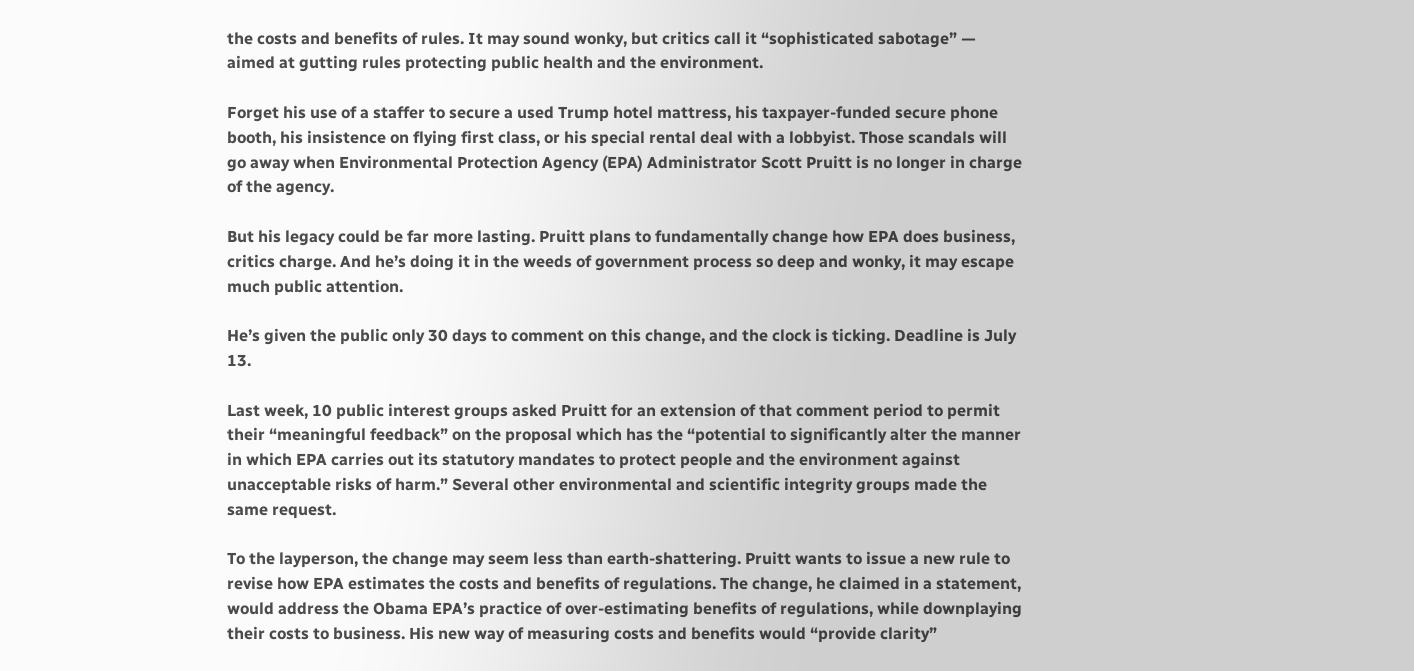the costs and benefits of rules. It may sound wonky, but critics call it “sophisticated sabotage” — aimed at gutting rules protecting public health and the environment.

Forget his use of a staffer to secure a used Trump hotel mattress, his taxpayer-funded secure phone booth, his insistence on flying first class, or his special rental deal with a lobbyist. Those scandals will go away when Environmental Protection Agency (EPA) Administrator Scott Pruitt is no longer in charge of the agency.

But his legacy could be far more lasting. Pruitt plans to fundamentally change how EPA does business, critics charge. And he’s doing it in the weeds of government process so deep and wonky, it may escape much public attention.

He’s given the public only 30 days to comment on this change, and the clock is ticking. Deadline is July 13.

Last week, 10 public interest groups asked Pruitt for an extension of that comment period to permit their “meaningful feedback” on the proposal which has the “potential to significantly alter the manner in which EPA carries out its statutory mandates to protect people and the environment against unacceptable risks of harm.” Several other environmental and scientific integrity groups made the same request.

To the layperson, the change may seem less than earth-shattering. Pruitt wants to issue a new rule to revise how EPA estimates the costs and benefits of regulations. The change, he claimed in a statement, would address the Obama EPA’s practice of over-estimating benefits of regulations, while downplaying their costs to business. His new way of measuring costs and benefits would “provide clarity”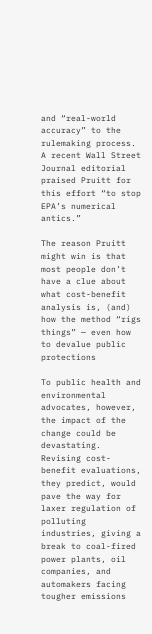and “real-world accuracy” to the rulemaking process. A recent Wall Street Journal editorial praised Pruitt for this effort “to stop EPA’s numerical antics.”

The reason Pruitt might win is that most people don’t have a clue about what cost-benefit analysis is, (and) how the method “rigs things” — even how to devalue public protections

To public health and environmental advocates, however, the impact of the change could be devastating. Revising cost-benefit evaluations, they predict, would pave the way for laxer regulation of polluting industries, giving a break to coal-fired power plants, oil companies, and automakers facing tougher emissions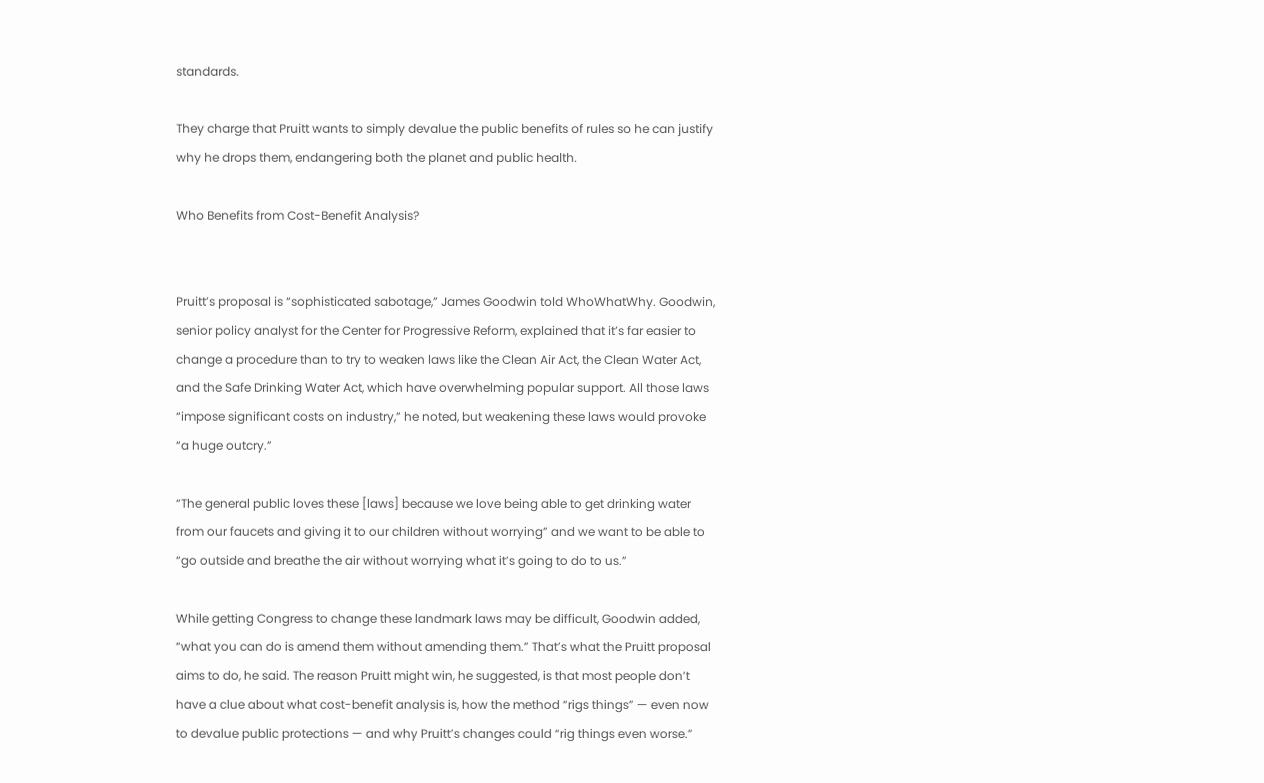standards.

They charge that Pruitt wants to simply devalue the public benefits of rules so he can justify why he drops them, endangering both the planet and public health.

Who Benefits from Cost-Benefit Analysis?


Pruitt’s proposal is “sophisticated sabotage,” James Goodwin told WhoWhatWhy. Goodwin, senior policy analyst for the Center for Progressive Reform, explained that it’s far easier to change a procedure than to try to weaken laws like the Clean Air Act, the Clean Water Act, and the Safe Drinking Water Act, which have overwhelming popular support. All those laws “impose significant costs on industry,” he noted, but weakening these laws would provoke “a huge outcry.”

“The general public loves these [laws] because we love being able to get drinking water from our faucets and giving it to our children without worrying” and we want to be able to “go outside and breathe the air without worrying what it’s going to do to us.”

While getting Congress to change these landmark laws may be difficult, Goodwin added, “what you can do is amend them without amending them.” That’s what the Pruitt proposal aims to do, he said. The reason Pruitt might win, he suggested, is that most people don’t have a clue about what cost-benefit analysis is, how the method “rigs things” — even now to devalue public protections — and why Pruitt’s changes could “rig things even worse.”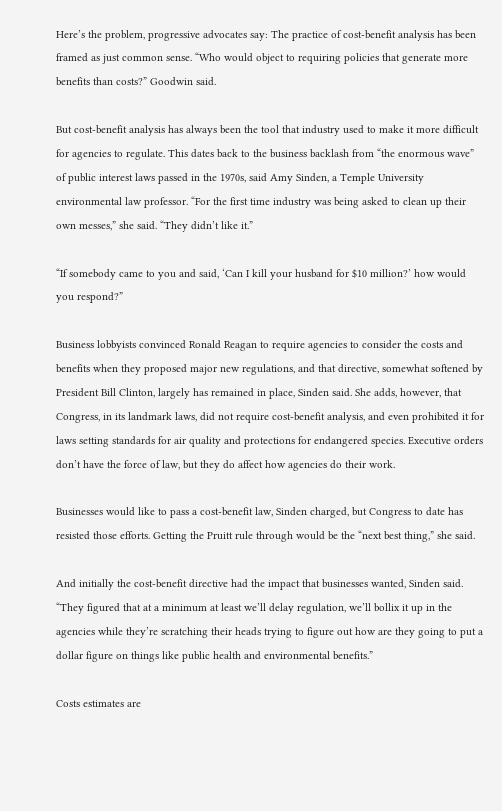Here’s the problem, progressive advocates say: The practice of cost-benefit analysis has been framed as just common sense. “Who would object to requiring policies that generate more benefits than costs?” Goodwin said.

But cost-benefit analysis has always been the tool that industry used to make it more difficult for agencies to regulate. This dates back to the business backlash from “the enormous wave” of public interest laws passed in the 1970s, said Amy Sinden, a Temple University environmental law professor. “For the first time industry was being asked to clean up their own messes,” she said. “They didn’t like it.”

“If somebody came to you and said, ‘Can I kill your husband for $10 million?’ how would you respond?”

Business lobbyists convinced Ronald Reagan to require agencies to consider the costs and benefits when they proposed major new regulations, and that directive, somewhat softened by President Bill Clinton, largely has remained in place, Sinden said. She adds, however, that Congress, in its landmark laws, did not require cost-benefit analysis, and even prohibited it for laws setting standards for air quality and protections for endangered species. Executive orders don’t have the force of law, but they do affect how agencies do their work.

Businesses would like to pass a cost-benefit law, Sinden charged, but Congress to date has resisted those efforts. Getting the Pruitt rule through would be the “next best thing,” she said.

And initially the cost-benefit directive had the impact that businesses wanted, Sinden said. “They figured that at a minimum at least we’ll delay regulation, we’ll bollix it up in the agencies while they’re scratching their heads trying to figure out how are they going to put a dollar figure on things like public health and environmental benefits.”

Costs estimates are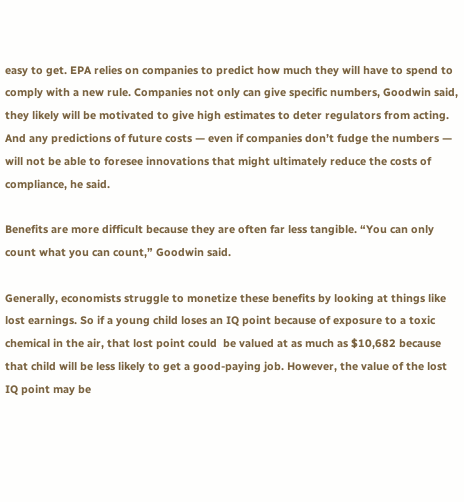easy to get. EPA relies on companies to predict how much they will have to spend to comply with a new rule. Companies not only can give specific numbers, Goodwin said, they likely will be motivated to give high estimates to deter regulators from acting. And any predictions of future costs — even if companies don’t fudge the numbers — will not be able to foresee innovations that might ultimately reduce the costs of compliance, he said.

Benefits are more difficult because they are often far less tangible. “You can only count what you can count,” Goodwin said.

Generally, economists struggle to monetize these benefits by looking at things like lost earnings. So if a young child loses an IQ point because of exposure to a toxic chemical in the air, that lost point could  be valued at as much as $10,682 because that child will be less likely to get a good-paying job. However, the value of the lost IQ point may be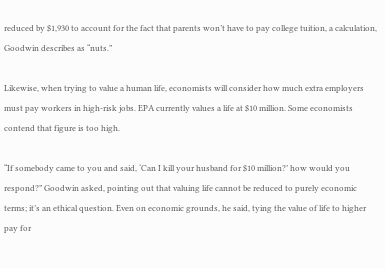reduced by $1,930 to account for the fact that parents won’t have to pay college tuition, a calculation, Goodwin describes as “nuts.”

Likewise, when trying to value a human life, economists will consider how much extra employers must pay workers in high-risk jobs. EPA currently values a life at $10 million. Some economists contend that figure is too high.

“If somebody came to you and said, ‘Can I kill your husband for $10 million?’ how would you respond?” Goodwin asked, pointing out that valuing life cannot be reduced to purely economic terms; it’s an ethical question. Even on economic grounds, he said, tying the value of life to higher pay for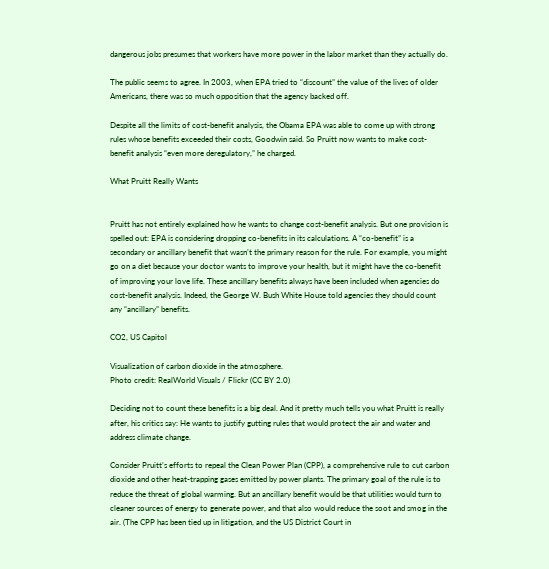dangerous jobs presumes that workers have more power in the labor market than they actually do.

The public seems to agree. In 2003, when EPA tried to “discount” the value of the lives of older Americans, there was so much opposition that the agency backed off.

Despite all the limits of cost-benefit analysis, the Obama EPA was able to come up with strong rules whose benefits exceeded their costs, Goodwin said. So Pruitt now wants to make cost-benefit analysis “even more deregulatory,” he charged.

What Pruitt Really Wants


Pruitt has not entirely explained how he wants to change cost-benefit analysis. But one provision is spelled out: EPA is considering dropping co-benefits in its calculations. A “co-benefit” is a secondary or ancillary benefit that wasn’t the primary reason for the rule. For example, you might go on a diet because your doctor wants to improve your health, but it might have the co-benefit of improving your love life. These ancillary benefits always have been included when agencies do cost-benefit analysis. Indeed, the George W. Bush White House told agencies they should count any “ancillary” benefits.

CO2, US Capitol

Visualization of carbon dioxide in the atmosphere.
Photo credit: RealWorld Visuals / Flickr (CC BY 2.0)

Deciding not to count these benefits is a big deal. And it pretty much tells you what Pruitt is really after, his critics say: He wants to justify gutting rules that would protect the air and water and address climate change.

Consider Pruitt’s efforts to repeal the Clean Power Plan (CPP), a comprehensive rule to cut carbon dioxide and other heat-trapping gases emitted by power plants. The primary goal of the rule is to reduce the threat of global warming. But an ancillary benefit would be that utilities would turn to cleaner sources of energy to generate power, and that also would reduce the soot and smog in the air. (The CPP has been tied up in litigation, and the US District Court in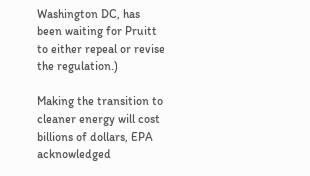Washington DC, has been waiting for Pruitt to either repeal or revise the regulation.)

Making the transition to cleaner energy will cost billions of dollars, EPA acknowledged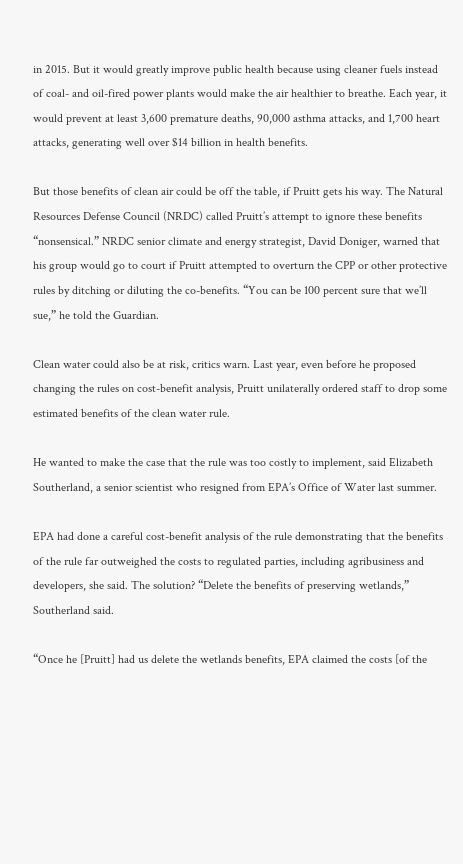in 2015. But it would greatly improve public health because using cleaner fuels instead of coal- and oil-fired power plants would make the air healthier to breathe. Each year, it would prevent at least 3,600 premature deaths, 90,000 asthma attacks, and 1,700 heart attacks, generating well over $14 billion in health benefits.

But those benefits of clean air could be off the table, if Pruitt gets his way. The Natural Resources Defense Council (NRDC) called Pruitt’s attempt to ignore these benefits “nonsensical.” NRDC senior climate and energy strategist, David Doniger, warned that his group would go to court if Pruitt attempted to overturn the CPP or other protective rules by ditching or diluting the co-benefits. “You can be 100 percent sure that we’ll sue,” he told the Guardian.

Clean water could also be at risk, critics warn. Last year, even before he proposed changing the rules on cost-benefit analysis, Pruitt unilaterally ordered staff to drop some estimated benefits of the clean water rule.

He wanted to make the case that the rule was too costly to implement, said Elizabeth Southerland, a senior scientist who resigned from EPA’s Office of Water last summer.

EPA had done a careful cost-benefit analysis of the rule demonstrating that the benefits of the rule far outweighed the costs to regulated parties, including agribusiness and developers, she said. The solution? “Delete the benefits of preserving wetlands,” Southerland said.

“Once he [Pruitt] had us delete the wetlands benefits, EPA claimed the costs [of the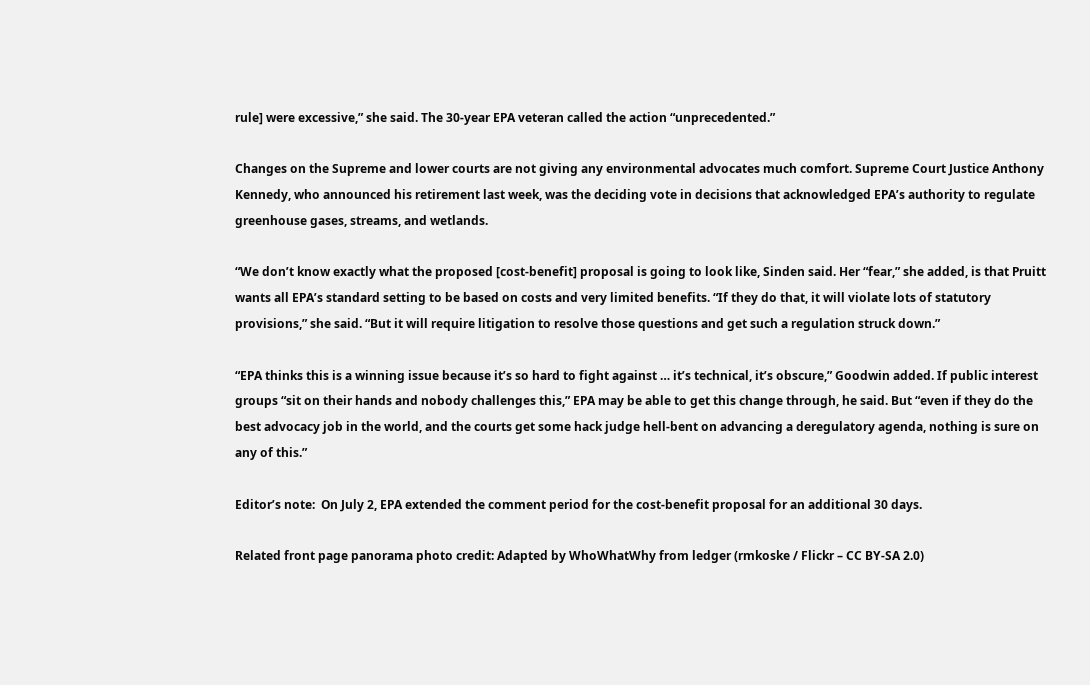rule] were excessive,” she said. The 30-year EPA veteran called the action “unprecedented.”

Changes on the Supreme and lower courts are not giving any environmental advocates much comfort. Supreme Court Justice Anthony Kennedy, who announced his retirement last week, was the deciding vote in decisions that acknowledged EPA’s authority to regulate greenhouse gases, streams, and wetlands.

“We don’t know exactly what the proposed [cost-benefit] proposal is going to look like, Sinden said. Her “fear,” she added, is that Pruitt wants all EPA’s standard setting to be based on costs and very limited benefits. “If they do that, it will violate lots of statutory provisions,” she said. “But it will require litigation to resolve those questions and get such a regulation struck down.”

“EPA thinks this is a winning issue because it’s so hard to fight against … it’s technical, it’s obscure,” Goodwin added. If public interest groups “sit on their hands and nobody challenges this,” EPA may be able to get this change through, he said. But “even if they do the best advocacy job in the world, and the courts get some hack judge hell-bent on advancing a deregulatory agenda, nothing is sure on any of this.”

Editor’s note:  On July 2, EPA extended the comment period for the cost-benefit proposal for an additional 30 days.

Related front page panorama photo credit: Adapted by WhoWhatWhy from ledger (rmkoske / Flickr – CC BY-SA 2.0)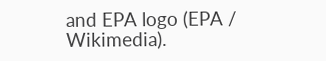and EPA logo (EPA / Wikimedia).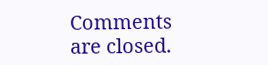Comments are closed.